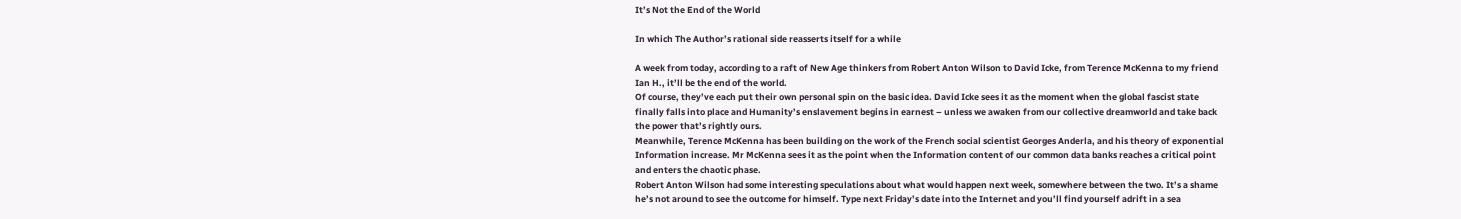It’s Not the End of the World

In which The Author’s rational side reasserts itself for a while

A week from today, according to a raft of New Age thinkers from Robert Anton Wilson to David Icke, from Terence McKenna to my friend Ian H., it’ll be the end of the world.
Of course, they’ve each put their own personal spin on the basic idea. David Icke sees it as the moment when the global fascist state finally falls into place and Humanity’s enslavement begins in earnest – unless we awaken from our collective dreamworld and take back the power that’s rightly ours.
Meanwhile, Terence McKenna has been building on the work of the French social scientist Georges Anderla, and his theory of exponential Information increase. Mr McKenna sees it as the point when the Information content of our common data banks reaches a critical point and enters the chaotic phase.
Robert Anton Wilson had some interesting speculations about what would happen next week, somewhere between the two. It’s a shame he’s not around to see the outcome for himself. Type next Friday’s date into the Internet and you’ll find yourself adrift in a sea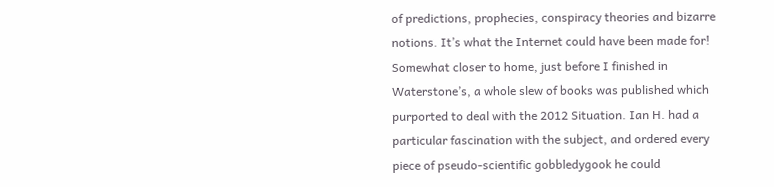of predictions, prophecies, conspiracy theories and bizarre notions. It’s what the Internet could have been made for!
Somewhat closer to home, just before I finished in Waterstone’s, a whole slew of books was published which purported to deal with the 2012 Situation. Ian H. had a particular fascination with the subject, and ordered every piece of pseudo-scientific gobbledygook he could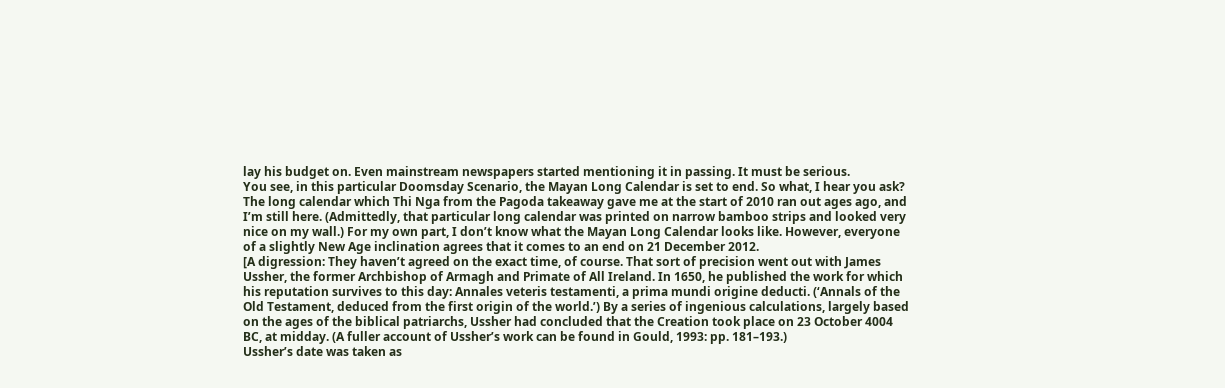lay his budget on. Even mainstream newspapers started mentioning it in passing. It must be serious.
You see, in this particular Doomsday Scenario, the Mayan Long Calendar is set to end. So what, I hear you ask? The long calendar which Thi Nga from the Pagoda takeaway gave me at the start of 2010 ran out ages ago, and I’m still here. (Admittedly, that particular long calendar was printed on narrow bamboo strips and looked very nice on my wall.) For my own part, I don’t know what the Mayan Long Calendar looks like. However, everyone of a slightly New Age inclination agrees that it comes to an end on 21 December 2012.
[A digression: They haven’t agreed on the exact time, of course. That sort of precision went out with James Ussher, the former Archbishop of Armagh and Primate of All Ireland. In 1650, he published the work for which his reputation survives to this day: Annales veteris testamenti, a prima mundi origine deducti. (‘Annals of the Old Testament, deduced from the first origin of the world.’) By a series of ingenious calculations, largely based on the ages of the biblical patriarchs, Ussher had concluded that the Creation took place on 23 October 4004 BC, at midday. (A fuller account of Ussher’s work can be found in Gould, 1993: pp. 181–193.)
Ussher’s date was taken as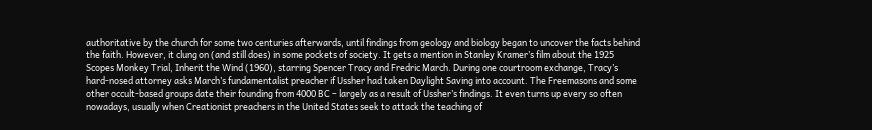authoritative by the church for some two centuries afterwards, until findings from geology and biology began to uncover the facts behind the faith. However, it clung on (and still does) in some pockets of society. It gets a mention in Stanley Kramer’s film about the 1925 Scopes Monkey Trial, Inherit the Wind (1960), starring Spencer Tracy and Fredric March. During one courtroom exchange, Tracy’s hard-nosed attorney asks March’s fundamentalist preacher if Ussher had taken Daylight Saving into account. The Freemasons and some other occult-based groups date their founding from 4000 BC – largely as a result of Ussher’s findings. It even turns up every so often nowadays, usually when Creationist preachers in the United States seek to attack the teaching of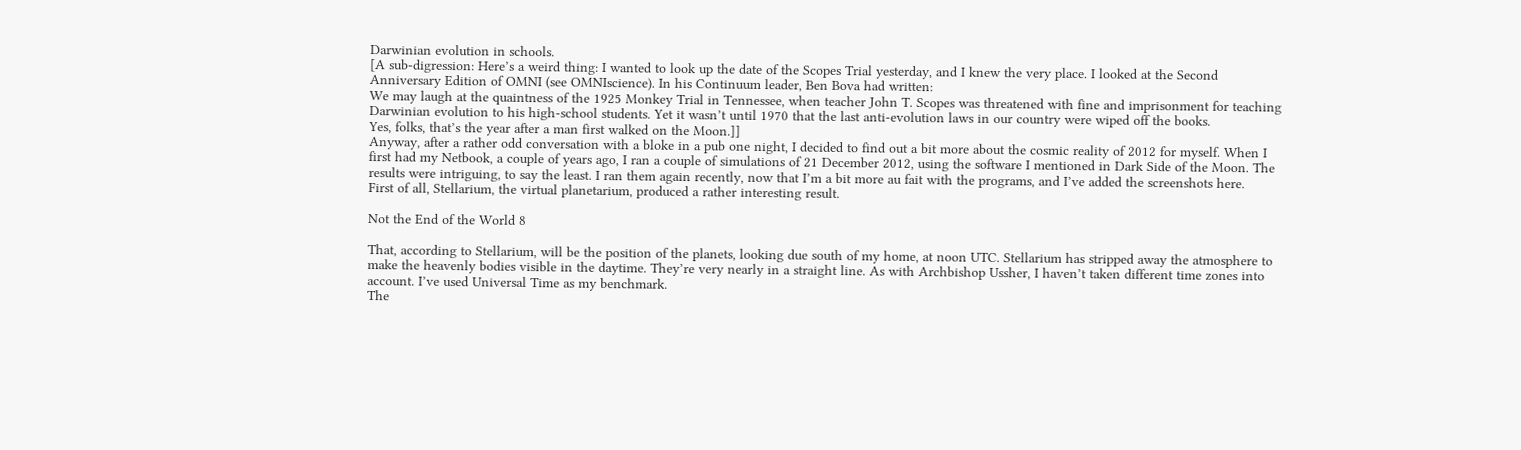Darwinian evolution in schools.
[A sub-digression: Here’s a weird thing: I wanted to look up the date of the Scopes Trial yesterday, and I knew the very place. I looked at the Second Anniversary Edition of OMNI (see OMNIscience). In his Continuum leader, Ben Bova had written:
We may laugh at the quaintness of the 1925 Monkey Trial in Tennessee, when teacher John T. Scopes was threatened with fine and imprisonment for teaching Darwinian evolution to his high-school students. Yet it wasn’t until 1970 that the last anti-evolution laws in our country were wiped off the books.
Yes, folks, that’s the year after a man first walked on the Moon.]]
Anyway, after a rather odd conversation with a bloke in a pub one night, I decided to find out a bit more about the cosmic reality of 2012 for myself. When I first had my Netbook, a couple of years ago, I ran a couple of simulations of 21 December 2012, using the software I mentioned in Dark Side of the Moon. The results were intriguing, to say the least. I ran them again recently, now that I’m a bit more au fait with the programs, and I’ve added the screenshots here.
First of all, Stellarium, the virtual planetarium, produced a rather interesting result.

Not the End of the World 8

That, according to Stellarium, will be the position of the planets, looking due south of my home, at noon UTC. Stellarium has stripped away the atmosphere to make the heavenly bodies visible in the daytime. They’re very nearly in a straight line. As with Archbishop Ussher, I haven’t taken different time zones into account. I’ve used Universal Time as my benchmark.
The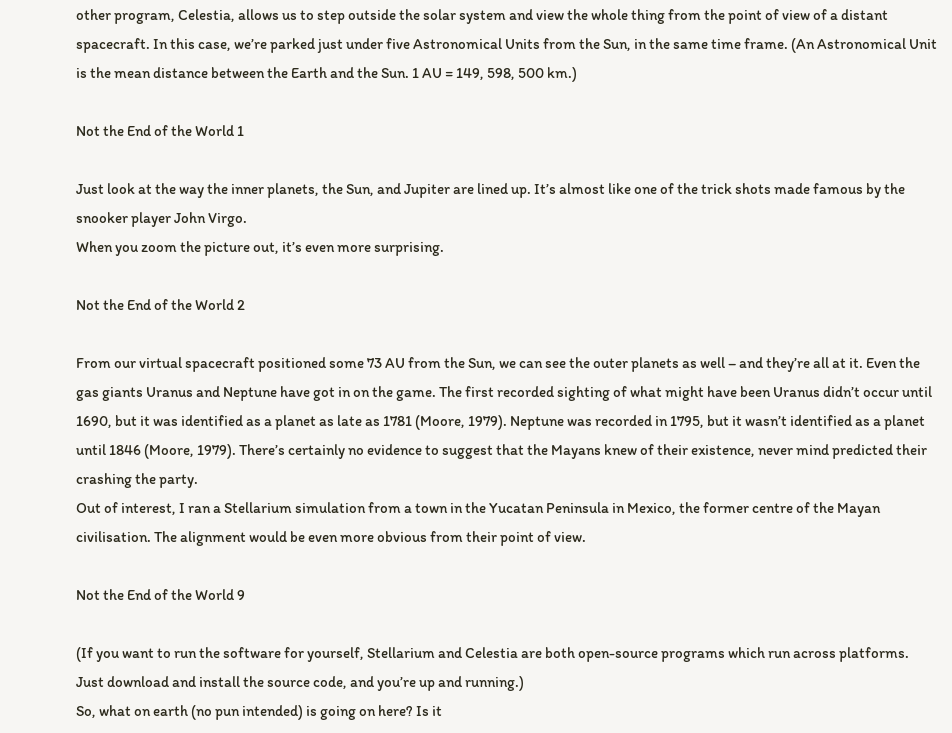other program, Celestia, allows us to step outside the solar system and view the whole thing from the point of view of a distant spacecraft. In this case, we’re parked just under five Astronomical Units from the Sun, in the same time frame. (An Astronomical Unit is the mean distance between the Earth and the Sun. 1 AU = 149, 598, 500 km.)

Not the End of the World 1

Just look at the way the inner planets, the Sun, and Jupiter are lined up. It’s almost like one of the trick shots made famous by the snooker player John Virgo.
When you zoom the picture out, it’s even more surprising.

Not the End of the World 2

From our virtual spacecraft positioned some 73 AU from the Sun, we can see the outer planets as well – and they’re all at it. Even the gas giants Uranus and Neptune have got in on the game. The first recorded sighting of what might have been Uranus didn’t occur until 1690, but it was identified as a planet as late as 1781 (Moore, 1979). Neptune was recorded in 1795, but it wasn’t identified as a planet until 1846 (Moore, 1979). There’s certainly no evidence to suggest that the Mayans knew of their existence, never mind predicted their crashing the party.
Out of interest, I ran a Stellarium simulation from a town in the Yucatan Peninsula in Mexico, the former centre of the Mayan civilisation. The alignment would be even more obvious from their point of view.

Not the End of the World 9

(If you want to run the software for yourself, Stellarium and Celestia are both open-source programs which run across platforms. Just download and install the source code, and you’re up and running.)
So, what on earth (no pun intended) is going on here? Is it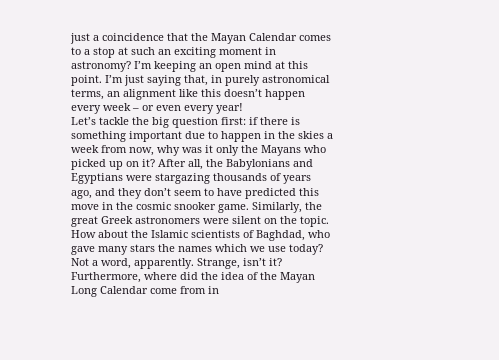just a coincidence that the Mayan Calendar comes to a stop at such an exciting moment in astronomy? I’m keeping an open mind at this point. I’m just saying that, in purely astronomical terms, an alignment like this doesn’t happen every week – or even every year!
Let’s tackle the big question first: if there is something important due to happen in the skies a week from now, why was it only the Mayans who picked up on it? After all, the Babylonians and Egyptians were stargazing thousands of years ago, and they don’t seem to have predicted this move in the cosmic snooker game. Similarly, the great Greek astronomers were silent on the topic. How about the Islamic scientists of Baghdad, who gave many stars the names which we use today? Not a word, apparently. Strange, isn’t it?
Furthermore, where did the idea of the Mayan Long Calendar come from in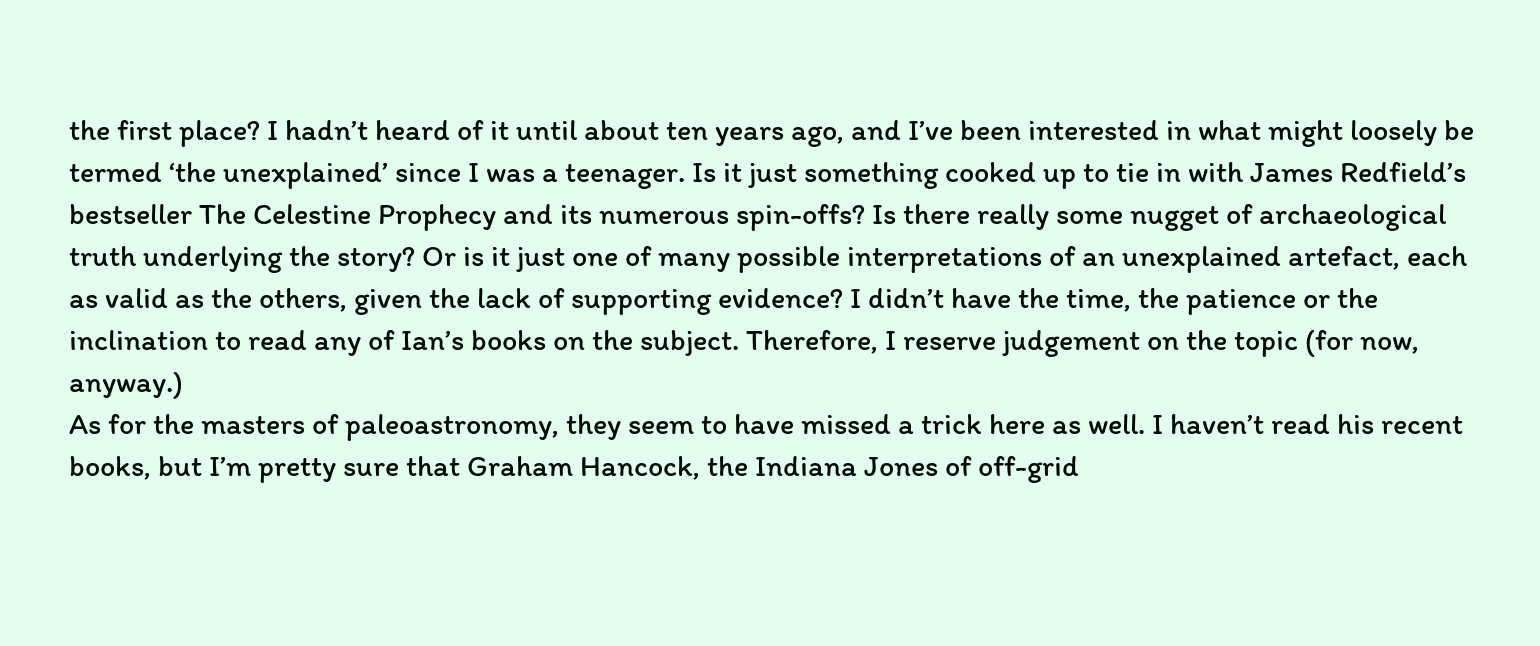the first place? I hadn’t heard of it until about ten years ago, and I’ve been interested in what might loosely be termed ‘the unexplained’ since I was a teenager. Is it just something cooked up to tie in with James Redfield’s bestseller The Celestine Prophecy and its numerous spin-offs? Is there really some nugget of archaeological truth underlying the story? Or is it just one of many possible interpretations of an unexplained artefact, each as valid as the others, given the lack of supporting evidence? I didn’t have the time, the patience or the inclination to read any of Ian’s books on the subject. Therefore, I reserve judgement on the topic (for now, anyway.)
As for the masters of paleoastronomy, they seem to have missed a trick here as well. I haven’t read his recent books, but I’m pretty sure that Graham Hancock, the Indiana Jones of off-grid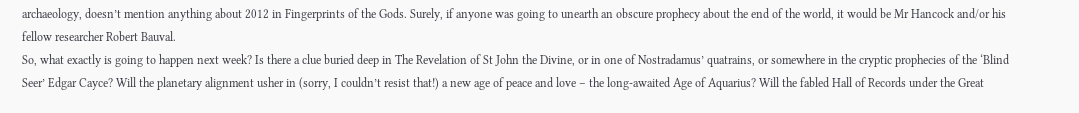archaeology, doesn’t mention anything about 2012 in Fingerprints of the Gods. Surely, if anyone was going to unearth an obscure prophecy about the end of the world, it would be Mr Hancock and/or his fellow researcher Robert Bauval.
So, what exactly is going to happen next week? Is there a clue buried deep in The Revelation of St John the Divine, or in one of Nostradamus’ quatrains, or somewhere in the cryptic prophecies of the ‘Blind Seer’ Edgar Cayce? Will the planetary alignment usher in (sorry, I couldn’t resist that!) a new age of peace and love – the long-awaited Age of Aquarius? Will the fabled Hall of Records under the Great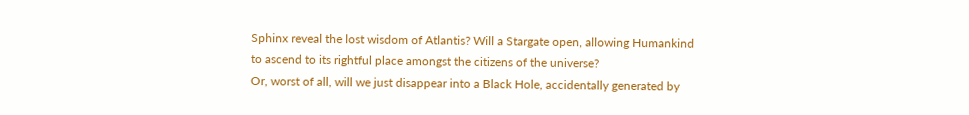Sphinx reveal the lost wisdom of Atlantis? Will a Stargate open, allowing Humankind to ascend to its rightful place amongst the citizens of the universe?
Or, worst of all, will we just disappear into a Black Hole, accidentally generated by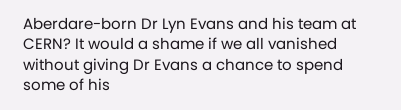Aberdare-born Dr Lyn Evans and his team at CERN? It would a shame if we all vanished without giving Dr Evans a chance to spend some of his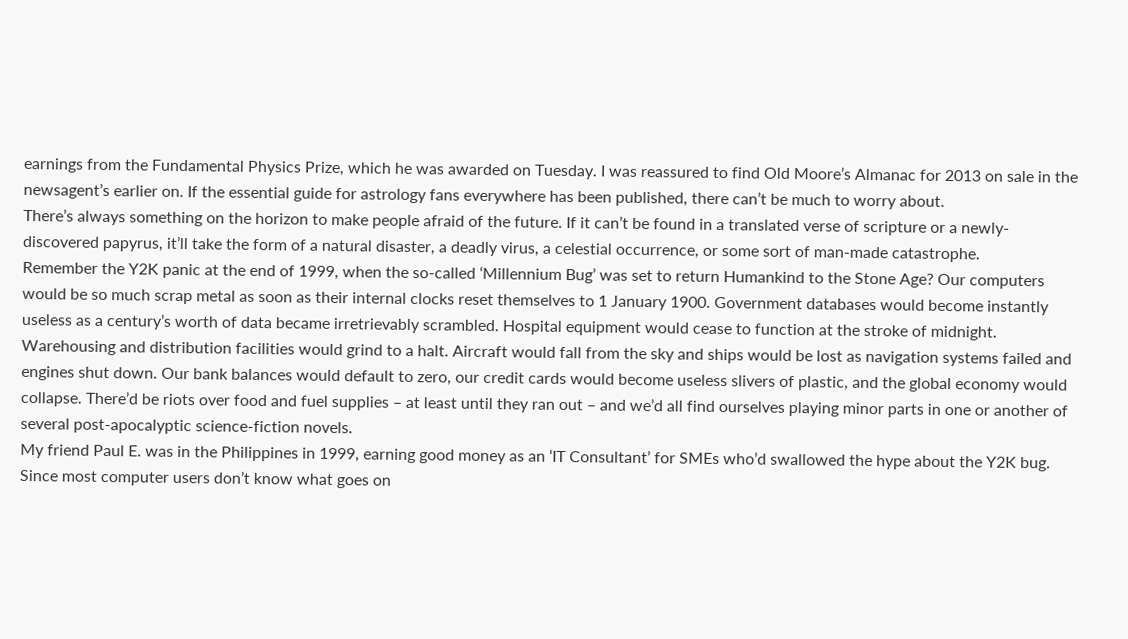earnings from the Fundamental Physics Prize, which he was awarded on Tuesday. I was reassured to find Old Moore’s Almanac for 2013 on sale in the newsagent’s earlier on. If the essential guide for astrology fans everywhere has been published, there can’t be much to worry about.
There’s always something on the horizon to make people afraid of the future. If it can’t be found in a translated verse of scripture or a newly-discovered papyrus, it’ll take the form of a natural disaster, a deadly virus, a celestial occurrence, or some sort of man-made catastrophe.
Remember the Y2K panic at the end of 1999, when the so-called ‘Millennium Bug’ was set to return Humankind to the Stone Age? Our computers would be so much scrap metal as soon as their internal clocks reset themselves to 1 January 1900. Government databases would become instantly useless as a century’s worth of data became irretrievably scrambled. Hospital equipment would cease to function at the stroke of midnight. Warehousing and distribution facilities would grind to a halt. Aircraft would fall from the sky and ships would be lost as navigation systems failed and engines shut down. Our bank balances would default to zero, our credit cards would become useless slivers of plastic, and the global economy would collapse. There’d be riots over food and fuel supplies – at least until they ran out – and we’d all find ourselves playing minor parts in one or another of several post-apocalyptic science-fiction novels.
My friend Paul E. was in the Philippines in 1999, earning good money as an ‘IT Consultant’ for SMEs who’d swallowed the hype about the Y2K bug. Since most computer users don’t know what goes on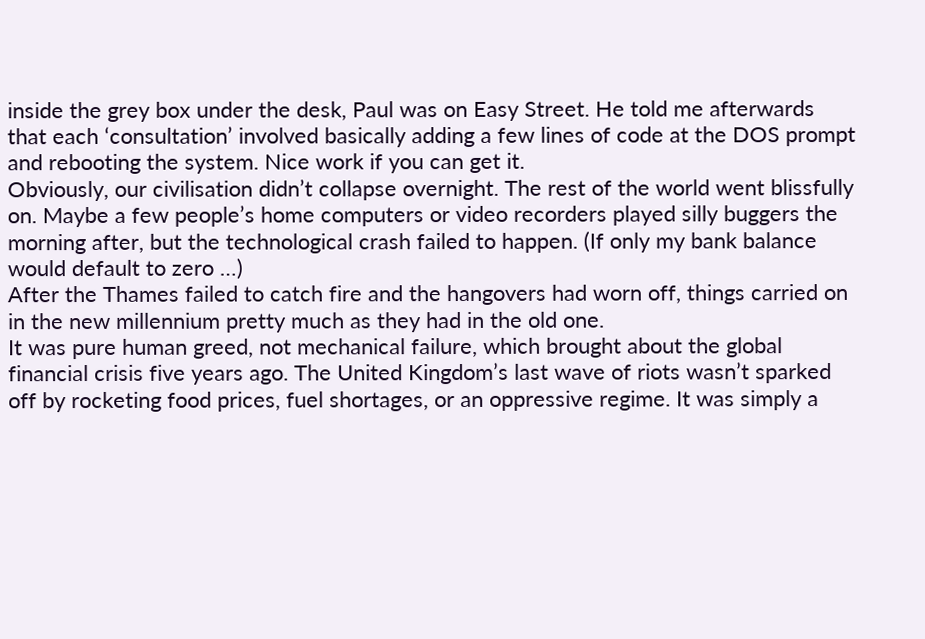inside the grey box under the desk, Paul was on Easy Street. He told me afterwards that each ‘consultation’ involved basically adding a few lines of code at the DOS prompt and rebooting the system. Nice work if you can get it.
Obviously, our civilisation didn’t collapse overnight. The rest of the world went blissfully on. Maybe a few people’s home computers or video recorders played silly buggers the morning after, but the technological crash failed to happen. (If only my bank balance would default to zero …)
After the Thames failed to catch fire and the hangovers had worn off, things carried on in the new millennium pretty much as they had in the old one.
It was pure human greed, not mechanical failure, which brought about the global financial crisis five years ago. The United Kingdom’s last wave of riots wasn’t sparked off by rocketing food prices, fuel shortages, or an oppressive regime. It was simply a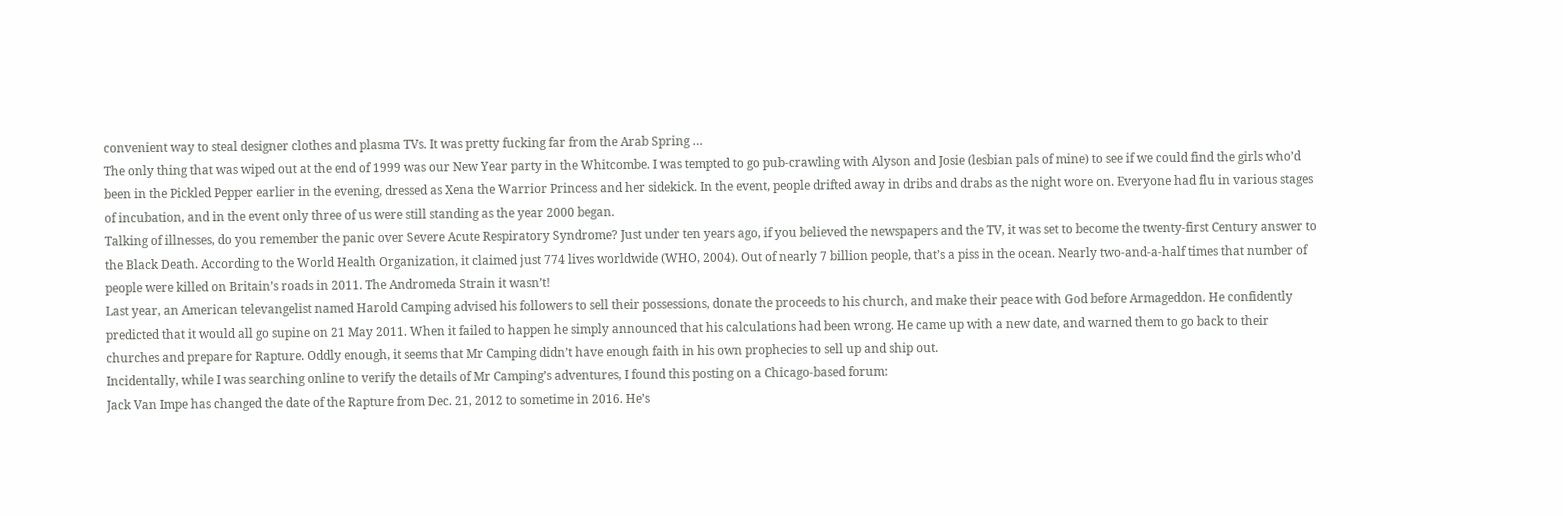convenient way to steal designer clothes and plasma TVs. It was pretty fucking far from the Arab Spring …
The only thing that was wiped out at the end of 1999 was our New Year party in the Whitcombe. I was tempted to go pub-crawling with Alyson and Josie (lesbian pals of mine) to see if we could find the girls who’d been in the Pickled Pepper earlier in the evening, dressed as Xena the Warrior Princess and her sidekick. In the event, people drifted away in dribs and drabs as the night wore on. Everyone had flu in various stages of incubation, and in the event only three of us were still standing as the year 2000 began.
Talking of illnesses, do you remember the panic over Severe Acute Respiratory Syndrome? Just under ten years ago, if you believed the newspapers and the TV, it was set to become the twenty-first Century answer to the Black Death. According to the World Health Organization, it claimed just 774 lives worldwide (WHO, 2004). Out of nearly 7 billion people, that’s a piss in the ocean. Nearly two-and-a-half times that number of people were killed on Britain’s roads in 2011. The Andromeda Strain it wasn’t!
Last year, an American televangelist named Harold Camping advised his followers to sell their possessions, donate the proceeds to his church, and make their peace with God before Armageddon. He confidently predicted that it would all go supine on 21 May 2011. When it failed to happen he simply announced that his calculations had been wrong. He came up with a new date, and warned them to go back to their churches and prepare for Rapture. Oddly enough, it seems that Mr Camping didn’t have enough faith in his own prophecies to sell up and ship out.
Incidentally, while I was searching online to verify the details of Mr Camping’s adventures, I found this posting on a Chicago-based forum:
Jack Van Impe has changed the date of the Rapture from Dec. 21, 2012 to sometime in 2016. He’s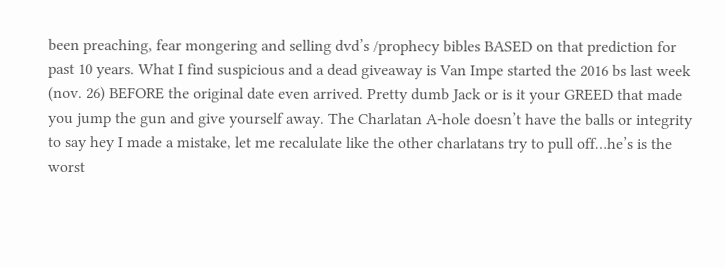been preaching, fear mongering and selling dvd’s /prophecy bibles BASED on that prediction for past 10 years. What I find suspicious and a dead giveaway is Van Impe started the 2016 bs last week (nov. 26) BEFORE the original date even arrived. Pretty dumb Jack or is it your GREED that made you jump the gun and give yourself away. The Charlatan A-hole doesn’t have the balls or integrity to say hey I made a mistake, let me recalulate like the other charlatans try to pull off…he’s is the worst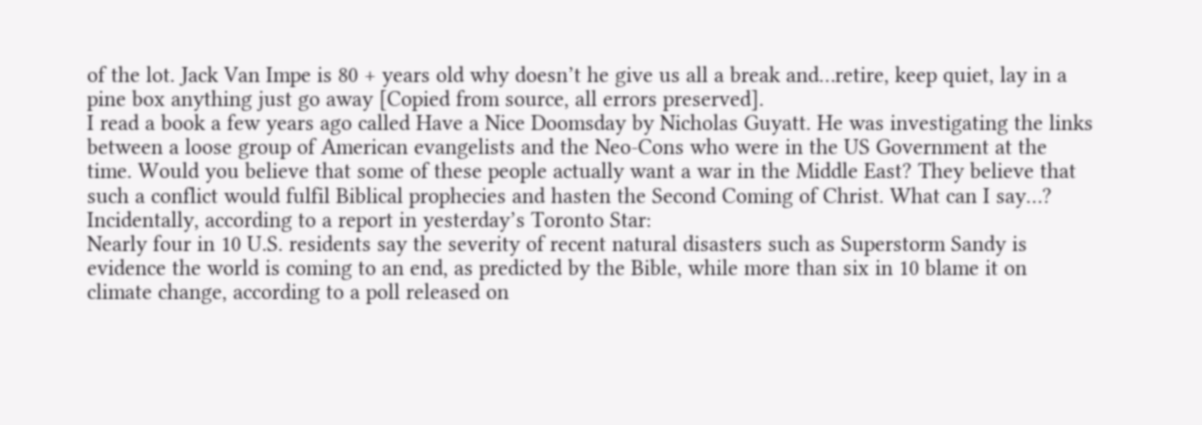of the lot. Jack Van Impe is 80 + years old why doesn’t he give us all a break and…retire, keep quiet, lay in a pine box anything just go away [Copied from source, all errors preserved].
I read a book a few years ago called Have a Nice Doomsday by Nicholas Guyatt. He was investigating the links between a loose group of American evangelists and the Neo-Cons who were in the US Government at the time. Would you believe that some of these people actually want a war in the Middle East? They believe that such a conflict would fulfil Biblical prophecies and hasten the Second Coming of Christ. What can I say…? Incidentally, according to a report in yesterday’s Toronto Star:
Nearly four in 10 U.S. residents say the severity of recent natural disasters such as Superstorm Sandy is evidence the world is coming to an end, as predicted by the Bible, while more than six in 10 blame it on climate change, according to a poll released on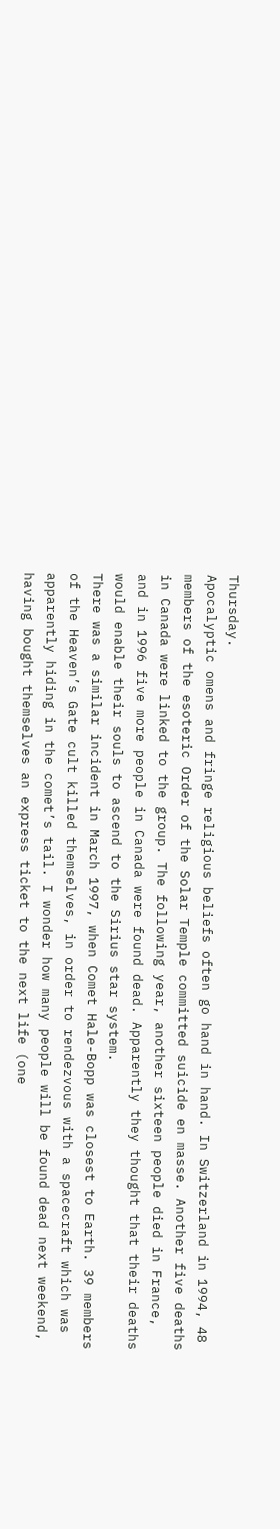Thursday.
Apocalyptic omens and fringe religious beliefs often go hand in hand. In Switzerland in 1994, 48 members of the esoteric Order of the Solar Temple committed suicide en masse. Another five deaths in Canada were linked to the group. The following year, another sixteen people died in France, and in 1996 five more people in Canada were found dead. Apparently they thought that their deaths would enable their souls to ascend to the Sirius star system.
There was a similar incident in March 1997, when Comet Hale-Bopp was closest to Earth. 39 members of the Heaven’s Gate cult killed themselves, in order to rendezvous with a spacecraft which was apparently hiding in the comet’s tail. I wonder how many people will be found dead next weekend, having bought themselves an express ticket to the next life (one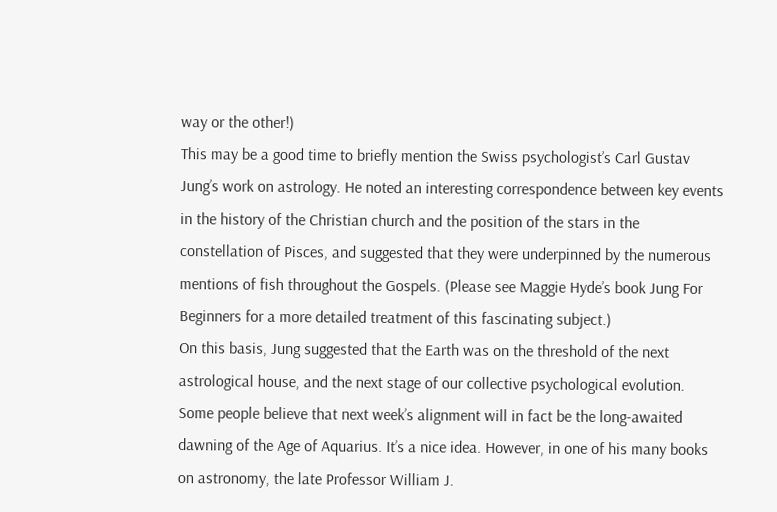way or the other!)
This may be a good time to briefly mention the Swiss psychologist’s Carl Gustav Jung’s work on astrology. He noted an interesting correspondence between key events in the history of the Christian church and the position of the stars in the constellation of Pisces, and suggested that they were underpinned by the numerous mentions of fish throughout the Gospels. (Please see Maggie Hyde’s book Jung For Beginners for a more detailed treatment of this fascinating subject.)
On this basis, Jung suggested that the Earth was on the threshold of the next astrological house, and the next stage of our collective psychological evolution. Some people believe that next week’s alignment will in fact be the long-awaited dawning of the Age of Aquarius. It’s a nice idea. However, in one of his many books on astronomy, the late Professor William J.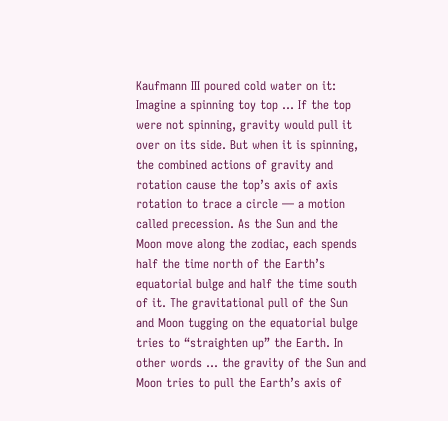Kaufmann III poured cold water on it:
Imagine a spinning toy top … If the top were not spinning, gravity would pull it over on its side. But when it is spinning, the combined actions of gravity and rotation cause the top’s axis of axis rotation to trace a circle — a motion called precession. As the Sun and the Moon move along the zodiac, each spends half the time north of the Earth’s equatorial bulge and half the time south of it. The gravitational pull of the Sun and Moon tugging on the equatorial bulge tries to “straighten up” the Earth. In other words … the gravity of the Sun and Moon tries to pull the Earth’s axis of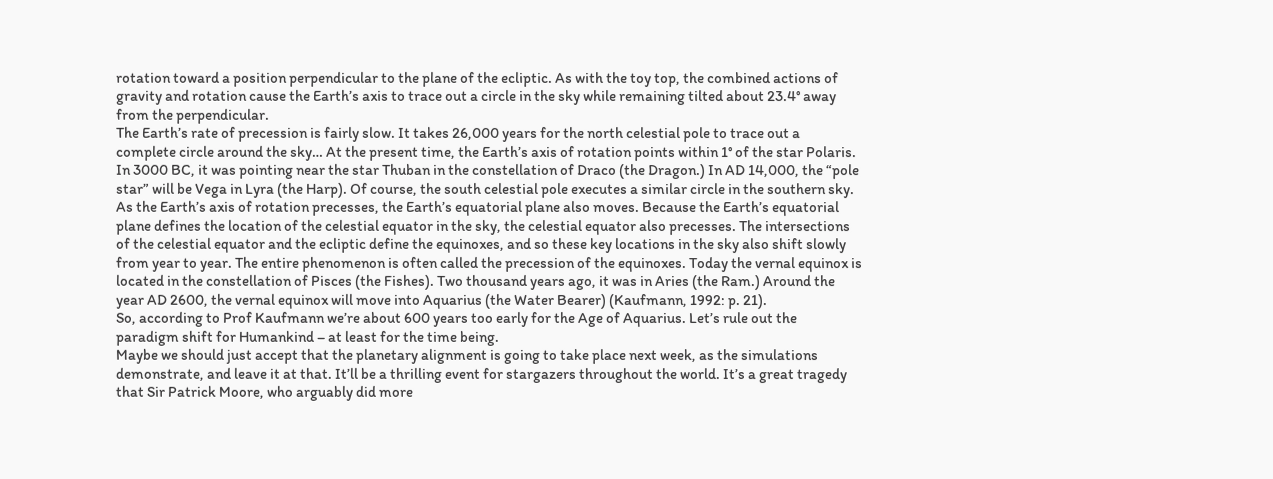rotation toward a position perpendicular to the plane of the ecliptic. As with the toy top, the combined actions of gravity and rotation cause the Earth’s axis to trace out a circle in the sky while remaining tilted about 23.4° away from the perpendicular.
The Earth’s rate of precession is fairly slow. It takes 26,000 years for the north celestial pole to trace out a complete circle around the sky… At the present time, the Earth’s axis of rotation points within 1° of the star Polaris. In 3000 BC, it was pointing near the star Thuban in the constellation of Draco (the Dragon.) In AD 14,000, the “pole star” will be Vega in Lyra (the Harp). Of course, the south celestial pole executes a similar circle in the southern sky.
As the Earth’s axis of rotation precesses, the Earth’s equatorial plane also moves. Because the Earth’s equatorial plane defines the location of the celestial equator in the sky, the celestial equator also precesses. The intersections of the celestial equator and the ecliptic define the equinoxes, and so these key locations in the sky also shift slowly from year to year. The entire phenomenon is often called the precession of the equinoxes. Today the vernal equinox is located in the constellation of Pisces (the Fishes). Two thousand years ago, it was in Aries (the Ram.) Around the year AD 2600, the vernal equinox will move into Aquarius (the Water Bearer) (Kaufmann, 1992: p. 21).
So, according to Prof Kaufmann we’re about 600 years too early for the Age of Aquarius. Let’s rule out the paradigm shift for Humankind – at least for the time being.
Maybe we should just accept that the planetary alignment is going to take place next week, as the simulations demonstrate, and leave it at that. It’ll be a thrilling event for stargazers throughout the world. It’s a great tragedy that Sir Patrick Moore, who arguably did more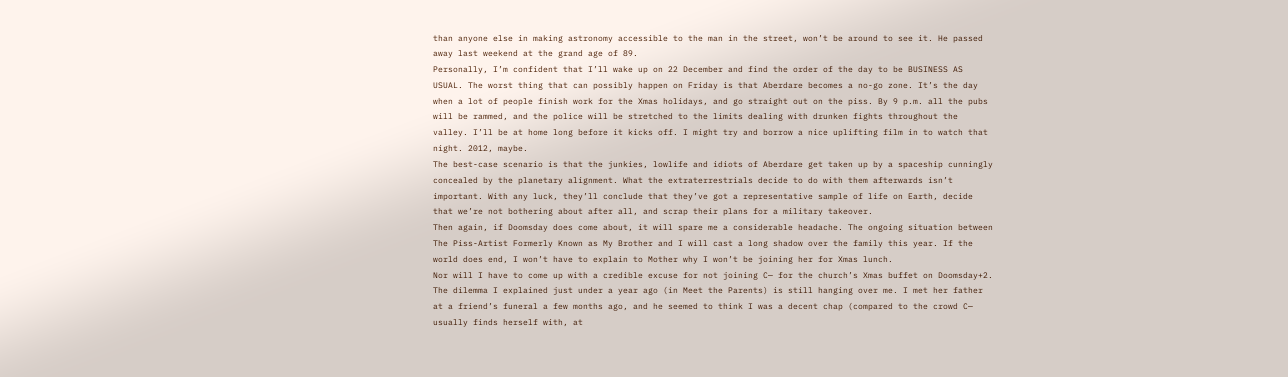than anyone else in making astronomy accessible to the man in the street, won’t be around to see it. He passed away last weekend at the grand age of 89.
Personally, I’m confident that I’ll wake up on 22 December and find the order of the day to be BUSINESS AS USUAL. The worst thing that can possibly happen on Friday is that Aberdare becomes a no-go zone. It’s the day when a lot of people finish work for the Xmas holidays, and go straight out on the piss. By 9 p.m. all the pubs will be rammed, and the police will be stretched to the limits dealing with drunken fights throughout the valley. I’ll be at home long before it kicks off. I might try and borrow a nice uplifting film in to watch that night. 2012, maybe.
The best-case scenario is that the junkies, lowlife and idiots of Aberdare get taken up by a spaceship cunningly concealed by the planetary alignment. What the extraterrestrials decide to do with them afterwards isn’t important. With any luck, they’ll conclude that they’ve got a representative sample of life on Earth, decide that we’re not bothering about after all, and scrap their plans for a military takeover.
Then again, if Doomsday does come about, it will spare me a considerable headache. The ongoing situation between The Piss-Artist Formerly Known as My Brother and I will cast a long shadow over the family this year. If the world does end, I won’t have to explain to Mother why I won’t be joining her for Xmas lunch.
Nor will I have to come up with a credible excuse for not joining C— for the church’s Xmas buffet on Doomsday+2. The dilemma I explained just under a year ago (in Meet the Parents) is still hanging over me. I met her father at a friend’s funeral a few months ago, and he seemed to think I was a decent chap (compared to the crowd C— usually finds herself with, at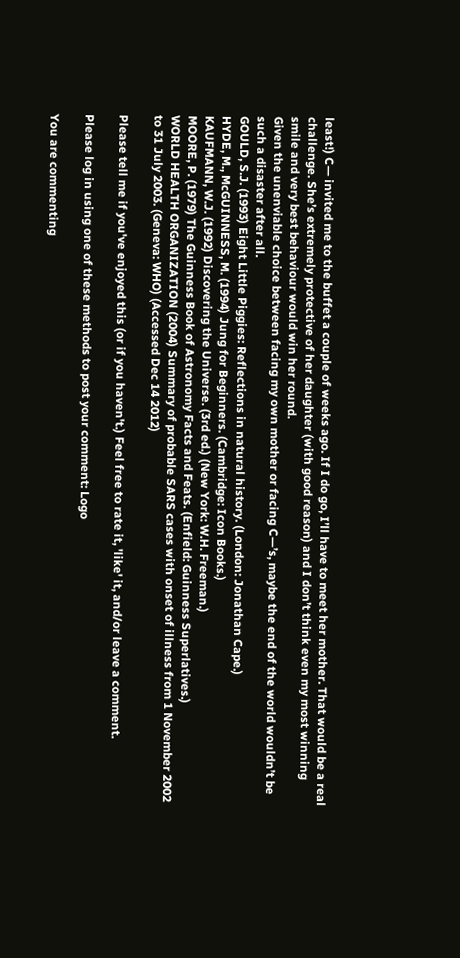least!) C— invited me to the buffet a couple of weeks ago. If I do go, I’ll have to meet her mother. That would be a real challenge. She’s extremely protective of her daughter (with good reason) and I don’t think even my most winning smile and very best behaviour would win her round.
Given the unenviable choice between facing my own mother or facing C—’s, maybe the end of the world wouldn’t be such a disaster after all.
GOULD, S.J. (1993) Eight Little Piggies: Reflections in natural history. (London: Jonathan Cape.)
HYDE, M., McGUINNESS, M. (1994) Jung for Beginners. (Cambridge: Icon Books.)
KAUFMANN, W.J. (1992) Discovering the Universe. (3rd ed.) (New York: W.H. Freeman.)
MOORE, P. (1979) The Guinness Book of Astronomy Facts and Feats. (Enfield: Guinness Superlatives.)
WORLD HEALTH ORGANIZATION (2004) Summary of probable SARS cases with onset of illness from 1 November 2002 to 31 July 2003. (Geneva: WHO) (Accessed Dec 14 2012)

Please tell me if you've enjoyed this (or if you haven't.) Feel free to rate it, 'like' it, and/or leave a comment.

Please log in using one of these methods to post your comment: Logo

You are commenting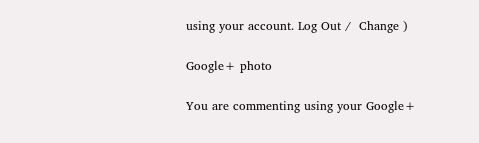using your account. Log Out /  Change )

Google+ photo

You are commenting using your Google+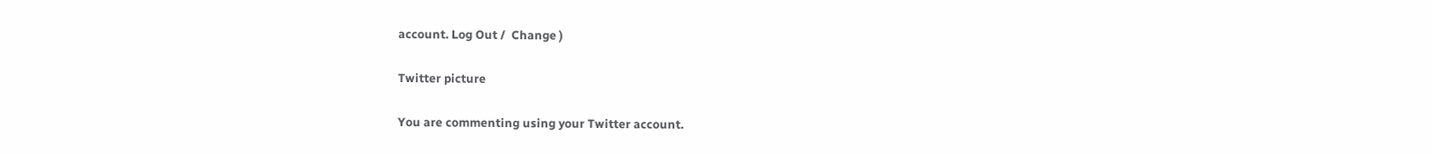account. Log Out /  Change )

Twitter picture

You are commenting using your Twitter account.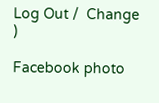Log Out /  Change )

Facebook photo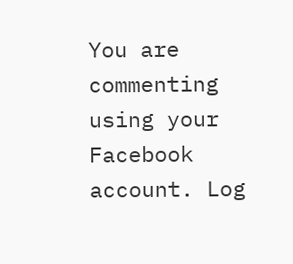You are commenting using your Facebook account. Log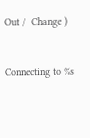Out /  Change )


Connecting to %s